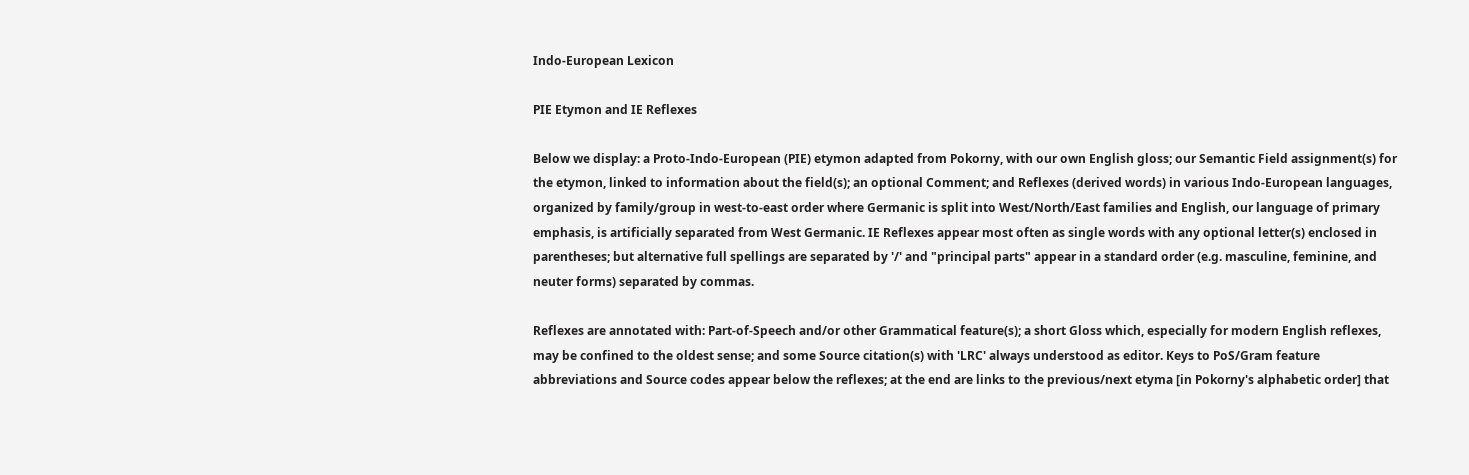Indo-European Lexicon

PIE Etymon and IE Reflexes

Below we display: a Proto-Indo-European (PIE) etymon adapted from Pokorny, with our own English gloss; our Semantic Field assignment(s) for the etymon, linked to information about the field(s); an optional Comment; and Reflexes (derived words) in various Indo-European languages, organized by family/group in west-to-east order where Germanic is split into West/North/East families and English, our language of primary emphasis, is artificially separated from West Germanic. IE Reflexes appear most often as single words with any optional letter(s) enclosed in parentheses; but alternative full spellings are separated by '/' and "principal parts" appear in a standard order (e.g. masculine, feminine, and neuter forms) separated by commas.

Reflexes are annotated with: Part-of-Speech and/or other Grammatical feature(s); a short Gloss which, especially for modern English reflexes, may be confined to the oldest sense; and some Source citation(s) with 'LRC' always understood as editor. Keys to PoS/Gram feature abbreviations and Source codes appear below the reflexes; at the end are links to the previous/next etyma [in Pokorny's alphabetic order] that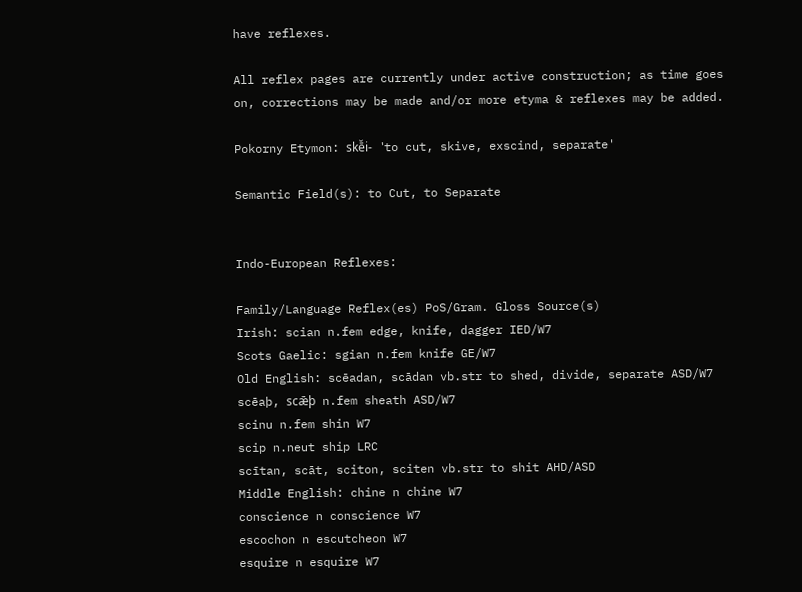have reflexes.

All reflex pages are currently under active construction; as time goes on, corrections may be made and/or more etyma & reflexes may be added.

Pokorny Etymon: skē̆i-   'to cut, skive, exscind, separate'

Semantic Field(s): to Cut, to Separate


Indo-European Reflexes:

Family/Language Reflex(es) PoS/Gram. Gloss Source(s)
Irish: scian n.fem edge, knife, dagger IED/W7
Scots Gaelic: sgian n.fem knife GE/W7
Old English: scēadan, scādan vb.str to shed, divide, separate ASD/W7
scēaþ, scǣþ n.fem sheath ASD/W7
scinu n.fem shin W7
scip n.neut ship LRC
scītan, scāt, sciton, sciten vb.str to shit AHD/ASD
Middle English: chine n chine W7
conscience n conscience W7
escochon n escutcheon W7
esquire n esquire W7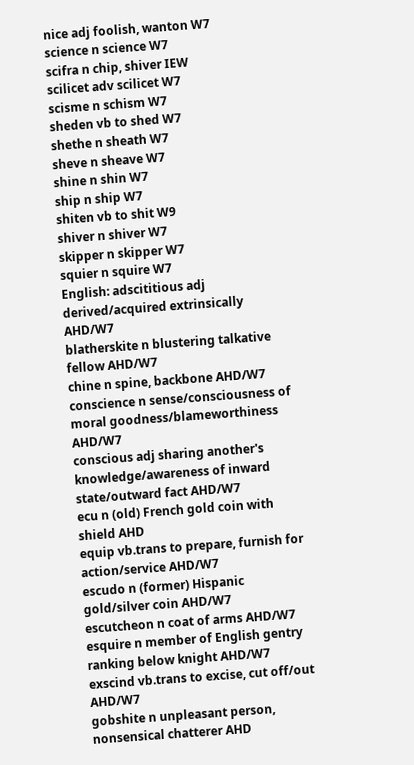nice adj foolish, wanton W7
science n science W7
scifra n chip, shiver IEW
scilicet adv scilicet W7
scisme n schism W7
sheden vb to shed W7
shethe n sheath W7
sheve n sheave W7
shine n shin W7
ship n ship W7
shiten vb to shit W9
shiver n shiver W7
skipper n skipper W7
squier n squire W7
English: adscititious adj derived/acquired extrinsically AHD/W7
blatherskite n blustering talkative fellow AHD/W7
chine n spine, backbone AHD/W7
conscience n sense/consciousness of moral goodness/blameworthiness AHD/W7
conscious adj sharing another's knowledge/awareness of inward state/outward fact AHD/W7
ecu n (old) French gold coin with shield AHD
equip vb.trans to prepare, furnish for action/service AHD/W7
escudo n (former) Hispanic gold/silver coin AHD/W7
escutcheon n coat of arms AHD/W7
esquire n member of English gentry ranking below knight AHD/W7
exscind vb.trans to excise, cut off/out AHD/W7
gobshite n unpleasant person, nonsensical chatterer AHD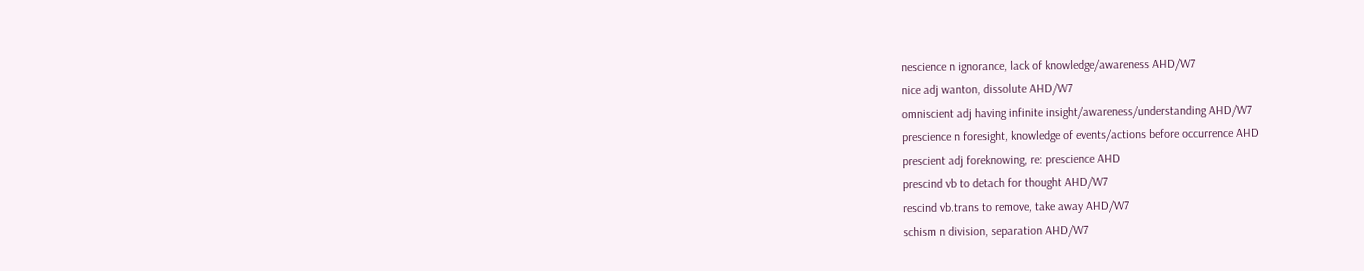nescience n ignorance, lack of knowledge/awareness AHD/W7
nice adj wanton, dissolute AHD/W7
omniscient adj having infinite insight/awareness/understanding AHD/W7
prescience n foresight, knowledge of events/actions before occurrence AHD
prescient adj foreknowing, re: prescience AHD
prescind vb to detach for thought AHD/W7
rescind vb.trans to remove, take away AHD/W7
schism n division, separation AHD/W7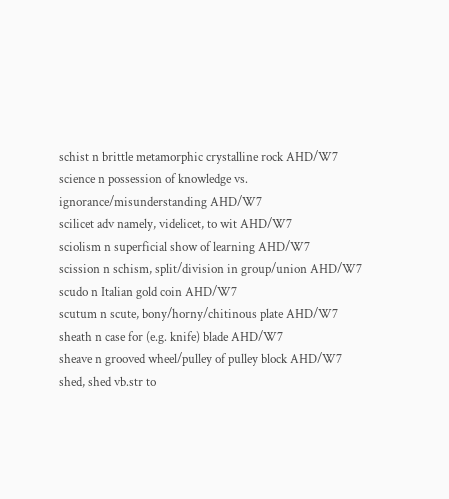schist n brittle metamorphic crystalline rock AHD/W7
science n possession of knowledge vs. ignorance/misunderstanding AHD/W7
scilicet adv namely, videlicet, to wit AHD/W7
sciolism n superficial show of learning AHD/W7
scission n schism, split/division in group/union AHD/W7
scudo n Italian gold coin AHD/W7
scutum n scute, bony/horny/chitinous plate AHD/W7
sheath n case for (e.g. knife) blade AHD/W7
sheave n grooved wheel/pulley of pulley block AHD/W7
shed, shed vb.str to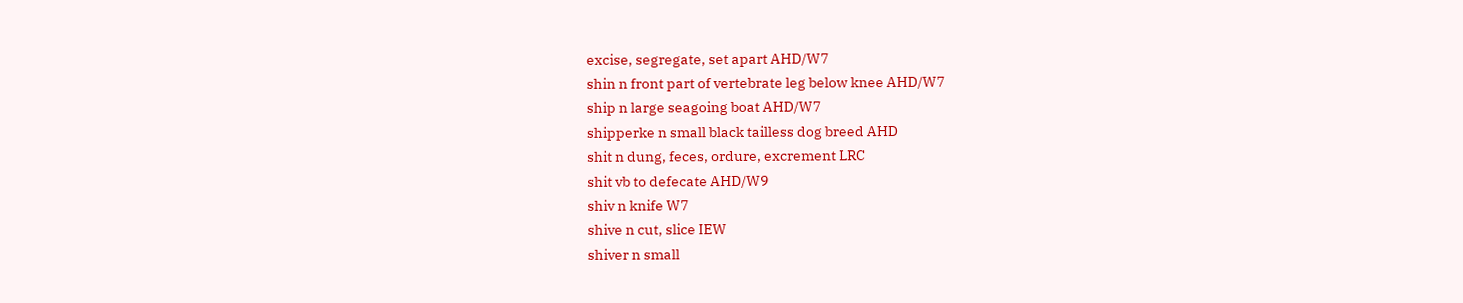excise, segregate, set apart AHD/W7
shin n front part of vertebrate leg below knee AHD/W7
ship n large seagoing boat AHD/W7
shipperke n small black tailless dog breed AHD
shit n dung, feces, ordure, excrement LRC
shit vb to defecate AHD/W9
shiv n knife W7
shive n cut, slice IEW
shiver n small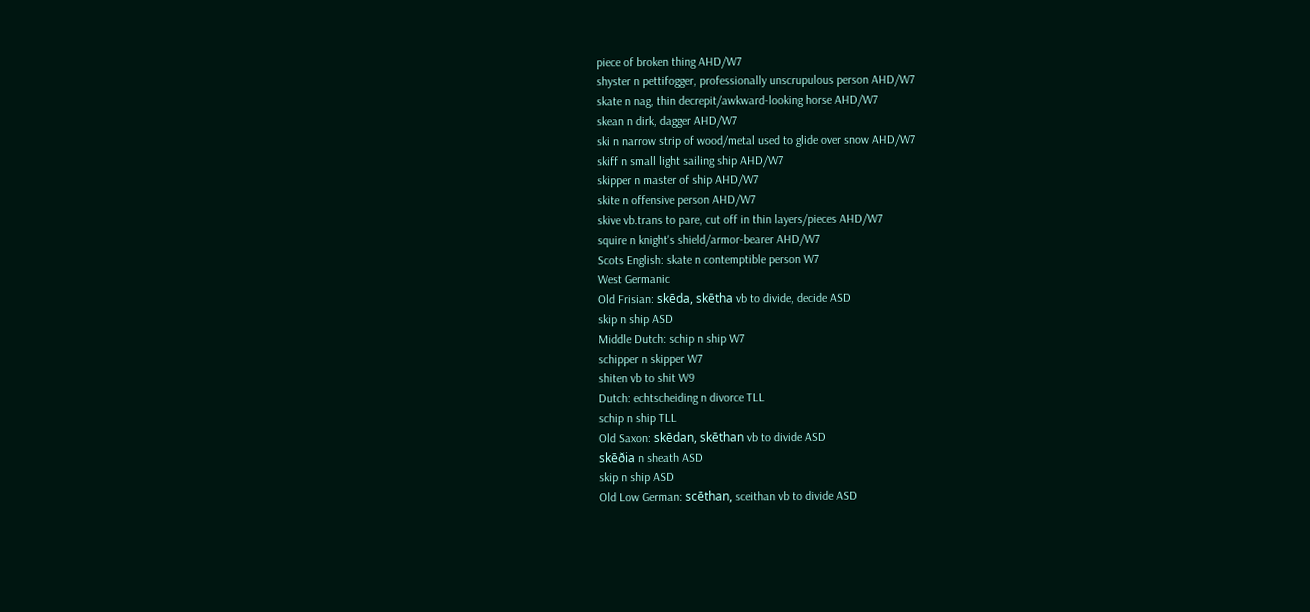piece of broken thing AHD/W7
shyster n pettifogger, professionally unscrupulous person AHD/W7
skate n nag, thin decrepit/awkward-looking horse AHD/W7
skean n dirk, dagger AHD/W7
ski n narrow strip of wood/metal used to glide over snow AHD/W7
skiff n small light sailing ship AHD/W7
skipper n master of ship AHD/W7
skite n offensive person AHD/W7
skive vb.trans to pare, cut off in thin layers/pieces AHD/W7
squire n knight's shield/armor-bearer AHD/W7
Scots English: skate n contemptible person W7
West Germanic
Old Frisian: skēda, skētha vb to divide, decide ASD
skip n ship ASD
Middle Dutch: schip n ship W7
schipper n skipper W7
shiten vb to shit W9
Dutch: echtscheiding n divorce TLL
schip n ship TLL
Old Saxon: skēdan, skēthan vb to divide ASD
skēðia n sheath ASD
skip n ship ASD
Old Low German: scēthan, sceithan vb to divide ASD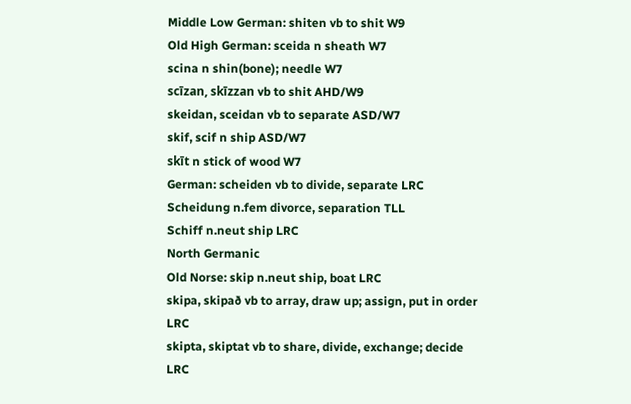Middle Low German: shiten vb to shit W9
Old High German: sceida n sheath W7
scina n shin(bone); needle W7
scīzan, skīzzan vb to shit AHD/W9
skeidan, sceidan vb to separate ASD/W7
skif, scif n ship ASD/W7
skīt n stick of wood W7
German: scheiden vb to divide, separate LRC
Scheidung n.fem divorce, separation TLL
Schiff n.neut ship LRC
North Germanic
Old Norse: skip n.neut ship, boat LRC
skipa, skipað vb to array, draw up; assign, put in order LRC
skipta, skiptat vb to share, divide, exchange; decide LRC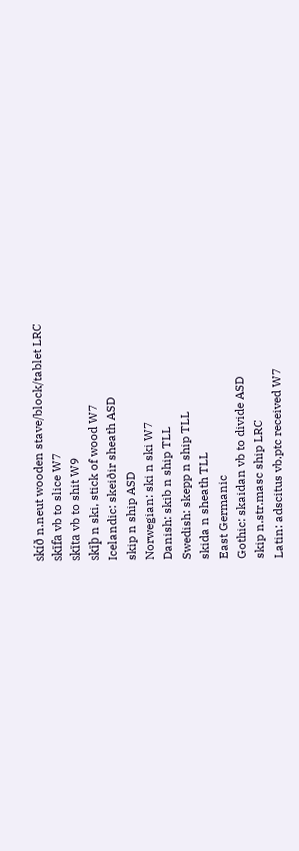skíð n.neut wooden stave/block/tablet LRC
skīfa vb to slice W7
skīta vb to shit W9
skīþ n ski, stick of wood W7
Icelandic: skeiðir sheath ASD
skip n ship ASD
Norwegian: ski n ski W7
Danish: skib n ship TLL
Swedish: skepp n ship TLL
skida n sheath TLL
East Germanic
Gothic: skaidan vb to divide ASD
skip n.str.masc ship LRC
Latin: adscitus vb.ptc received W7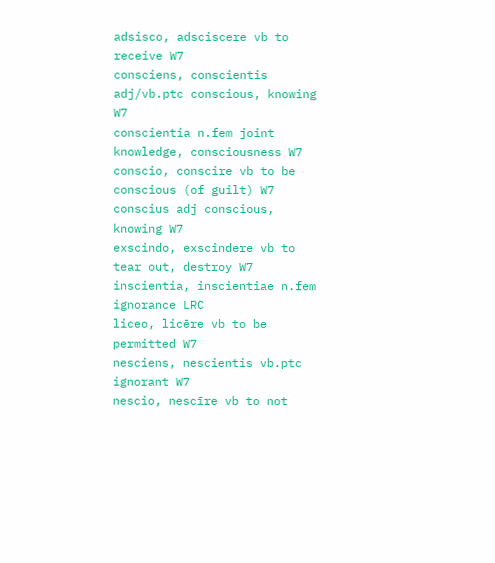adsisco, adsciscere vb to receive W7
consciens, conscientis adj/vb.ptc conscious, knowing W7
conscientia n.fem joint knowledge, consciousness W7
conscio, conscire vb to be conscious (of guilt) W7
conscius adj conscious, knowing W7
exscindo, exscindere vb to tear out, destroy W7
inscientia, inscientiae n.fem ignorance LRC
liceo, licēre vb to be permitted W7
nesciens, nescientis vb.ptc ignorant W7
nescio, nescīre vb to not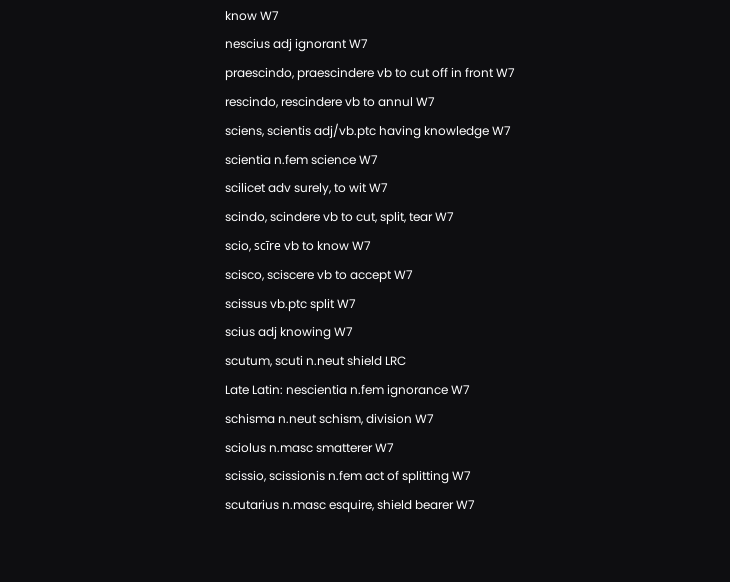know W7
nescius adj ignorant W7
praescindo, praescindere vb to cut off in front W7
rescindo, rescindere vb to annul W7
sciens, scientis adj/vb.ptc having knowledge W7
scientia n.fem science W7
scilicet adv surely, to wit W7
scindo, scindere vb to cut, split, tear W7
scio, scīre vb to know W7
scisco, sciscere vb to accept W7
scissus vb.ptc split W7
scius adj knowing W7
scutum, scuti n.neut shield LRC
Late Latin: nescientia n.fem ignorance W7
schisma n.neut schism, division W7
sciolus n.masc smatterer W7
scissio, scissionis n.fem act of splitting W7
scutarius n.masc esquire, shield bearer W7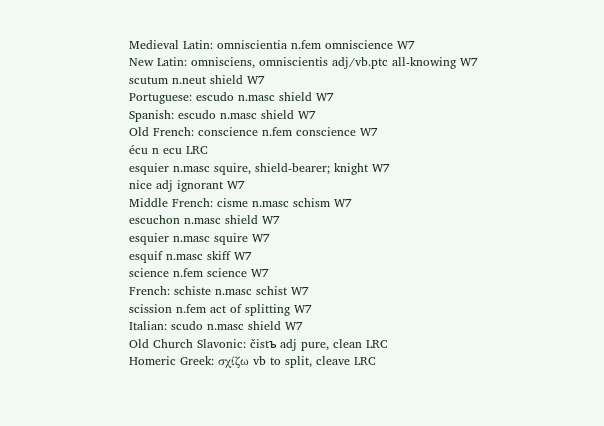Medieval Latin: omniscientia n.fem omniscience W7
New Latin: omnisciens, omniscientis adj/vb.ptc all-knowing W7
scutum n.neut shield W7
Portuguese: escudo n.masc shield W7
Spanish: escudo n.masc shield W7
Old French: conscience n.fem conscience W7
écu n ecu LRC
esquier n.masc squire, shield-bearer; knight W7
nice adj ignorant W7
Middle French: cisme n.masc schism W7
escuchon n.masc shield W7
esquier n.masc squire W7
esquif n.masc skiff W7
science n.fem science W7
French: schiste n.masc schist W7
scission n.fem act of splitting W7
Italian: scudo n.masc shield W7
Old Church Slavonic: čistъ adj pure, clean LRC
Homeric Greek: σχίζω vb to split, cleave LRC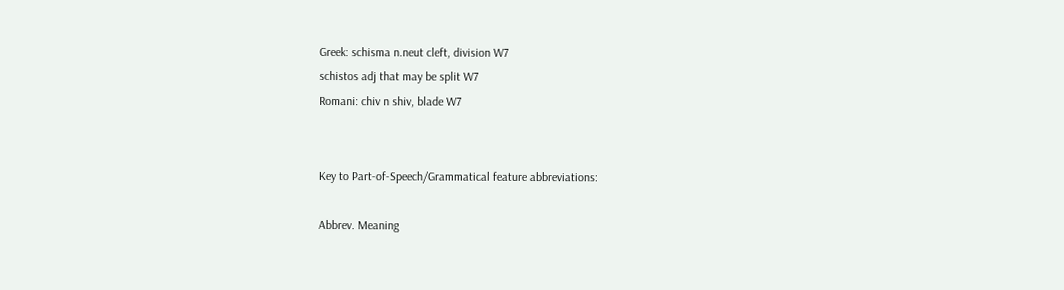Greek: schisma n.neut cleft, division W7
schistos adj that may be split W7
Romani: chiv n shiv, blade W7


Key to Part-of-Speech/Grammatical feature abbreviations:

Abbrev. Meaning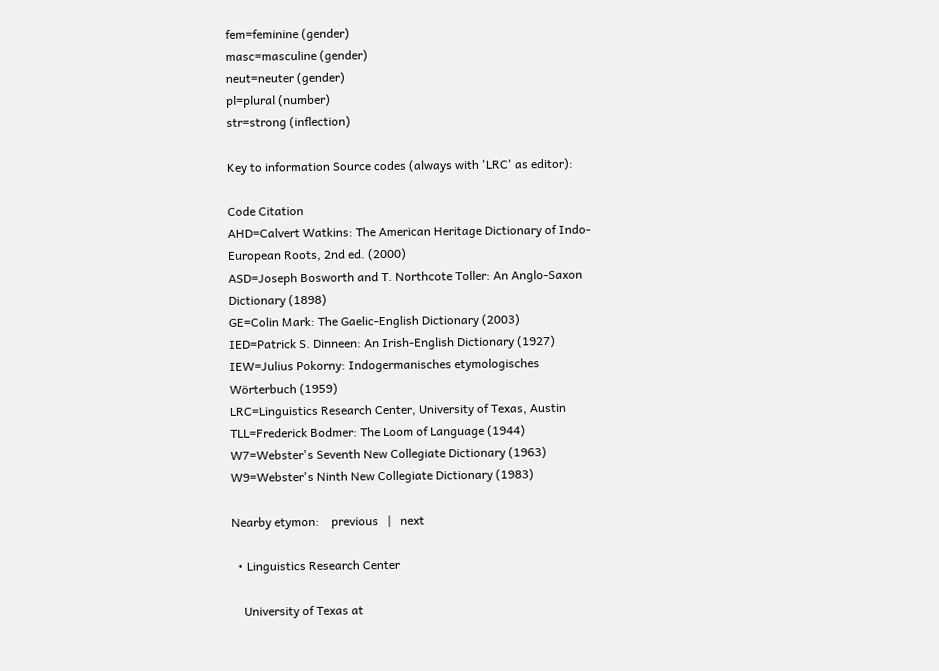fem=feminine (gender)
masc=masculine (gender)
neut=neuter (gender)
pl=plural (number)
str=strong (inflection)

Key to information Source codes (always with 'LRC' as editor):

Code Citation
AHD=Calvert Watkins: The American Heritage Dictionary of Indo-European Roots, 2nd ed. (2000)
ASD=Joseph Bosworth and T. Northcote Toller: An Anglo-Saxon Dictionary (1898)
GE=Colin Mark: The Gaelic-English Dictionary (2003)
IED=Patrick S. Dinneen: An Irish-English Dictionary (1927)
IEW=Julius Pokorny: Indogermanisches etymologisches Wörterbuch (1959)
LRC=Linguistics Research Center, University of Texas, Austin
TLL=Frederick Bodmer: The Loom of Language (1944)
W7=Webster's Seventh New Collegiate Dictionary (1963)
W9=Webster's Ninth New Collegiate Dictionary (1983)

Nearby etymon:    previous   |   next

  • Linguistics Research Center

    University of Texas at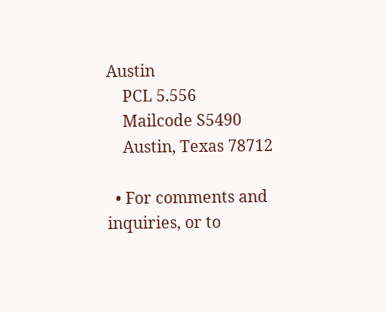Austin
    PCL 5.556
    Mailcode S5490
    Austin, Texas 78712

  • For comments and inquiries, or to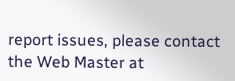report issues, please contact the Web Master at